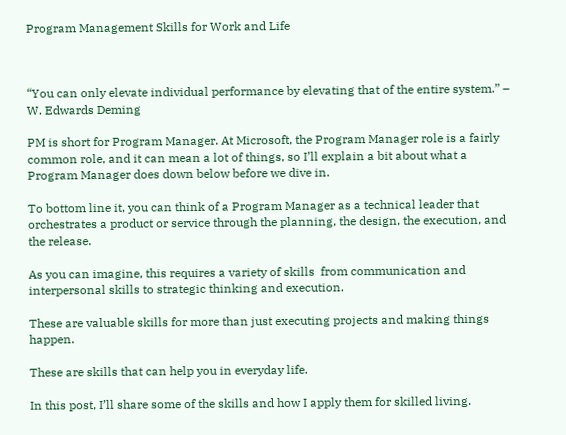Program Management Skills for Work and Life



“You can only elevate individual performance by elevating that of the entire system.” – W. Edwards Deming

PM is short for Program Manager. At Microsoft, the Program Manager role is a fairly common role, and it can mean a lot of things, so I’ll explain a bit about what a Program Manager does down below before we dive in.

To bottom line it, you can think of a Program Manager as a technical leader that orchestrates a product or service through the planning, the design, the execution, and the release.

As you can imagine, this requires a variety of skills  from communication and interpersonal skills to strategic thinking and execution.

These are valuable skills for more than just executing projects and making things happen.

These are skills that can help you in everyday life.

In this post, I’ll share some of the skills and how I apply them for skilled living.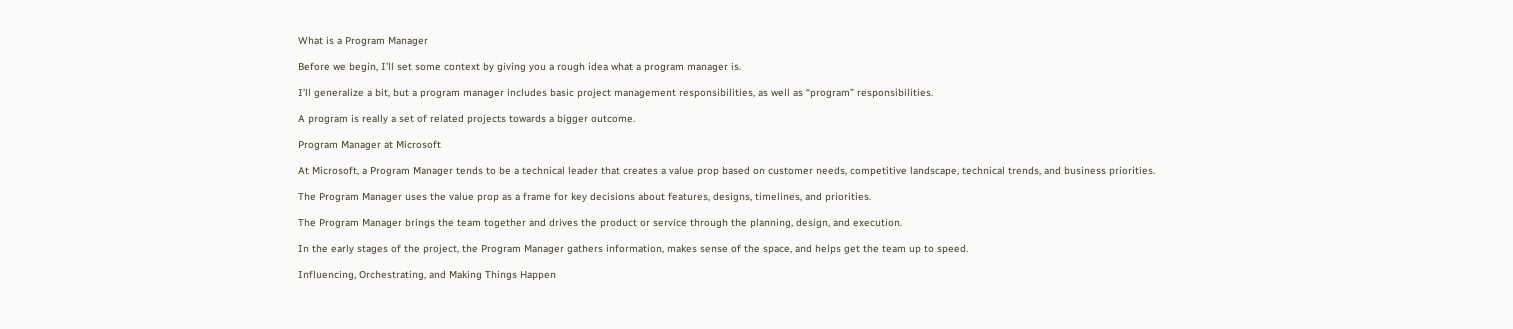What is a Program Manager

Before we begin, I’ll set some context by giving you a rough idea what a program manager is.

I’ll generalize a bit, but a program manager includes basic project management responsibilities, as well as “program” responsibilities.

A program is really a set of related projects towards a bigger outcome.

Program Manager at Microsoft

At Microsoft, a Program Manager tends to be a technical leader that creates a value prop based on customer needs, competitive landscape, technical trends, and business priorities.

The Program Manager uses the value prop as a frame for key decisions about features, designs, timelines, and priorities.

The Program Manager brings the team together and drives the product or service through the planning, design, and execution.

In the early stages of the project, the Program Manager gathers information, makes sense of the space, and helps get the team up to speed.

Influencing, Orchestrating, and Making Things Happen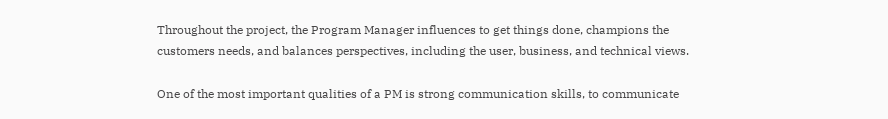Throughout the project, the Program Manager influences to get things done, champions the customers needs, and balances perspectives, including the user, business, and technical views.

One of the most important qualities of a PM is strong communication skills, to communicate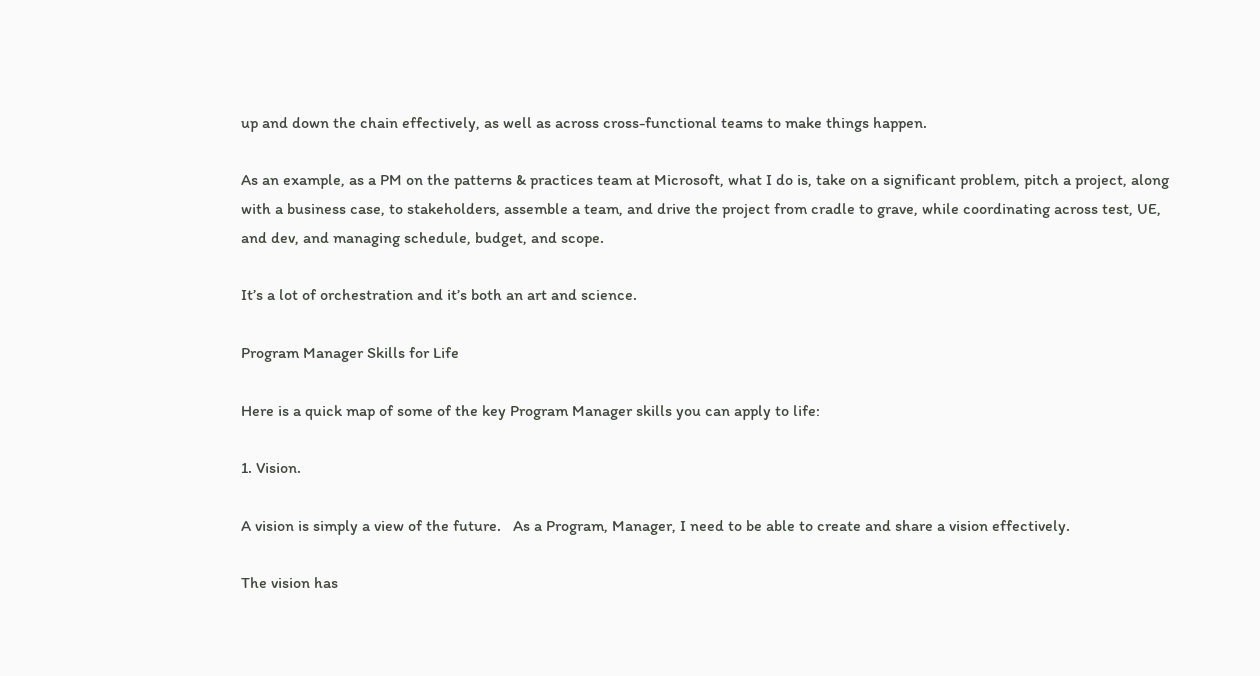up and down the chain effectively, as well as across cross-functional teams to make things happen.

As an example, as a PM on the patterns & practices team at Microsoft, what I do is, take on a significant problem, pitch a project, along with a business case, to stakeholders, assemble a team, and drive the project from cradle to grave, while coordinating across test, UE, and dev, and managing schedule, budget, and scope.

It’s a lot of orchestration and it’s both an art and science.

Program Manager Skills for Life

Here is a quick map of some of the key Program Manager skills you can apply to life:

1. Vision.

A vision is simply a view of the future.   As a Program, Manager, I need to be able to create and share a vision effectively.

The vision has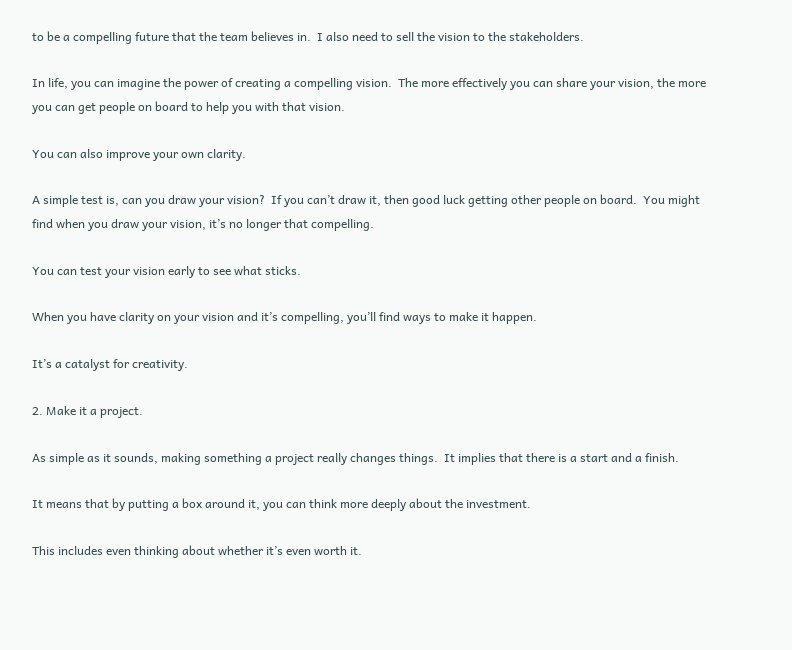to be a compelling future that the team believes in.  I also need to sell the vision to the stakeholders.

In life, you can imagine the power of creating a compelling vision.  The more effectively you can share your vision, the more you can get people on board to help you with that vision.

You can also improve your own clarity.

A simple test is, can you draw your vision?  If you can’t draw it, then good luck getting other people on board.  You might find when you draw your vision, it’s no longer that compelling.

You can test your vision early to see what sticks.

When you have clarity on your vision and it’s compelling, you’ll find ways to make it happen.

It’s a catalyst for creativity.

2. Make it a project.

As simple as it sounds, making something a project really changes things.  It implies that there is a start and a finish.

It means that by putting a box around it, you can think more deeply about the investment.

This includes even thinking about whether it’s even worth it.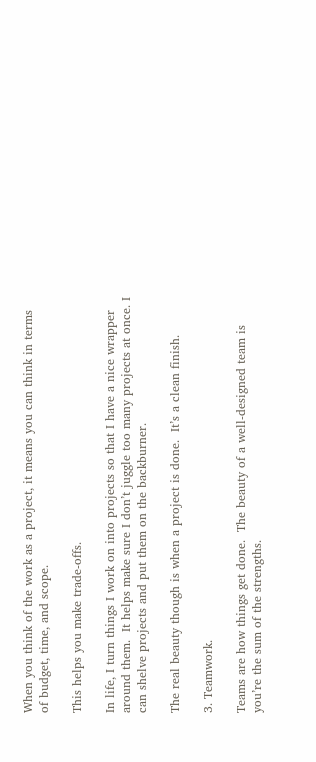When you think of the work as a project, it means you can think in terms of budget, time, and scope.

This helps you make trade-offs.

In life, I turn things I work on into projects so that I have a nice wrapper around them.  It helps make sure I don’t juggle too many projects at once. I can shelve projects and put them on the backburner.

The real beauty though is when a project is done.  It’s a clean finish.

3. Teamwork.

Teams are how things get done.  The beauty of a well-designed team is you’re the sum of the strengths.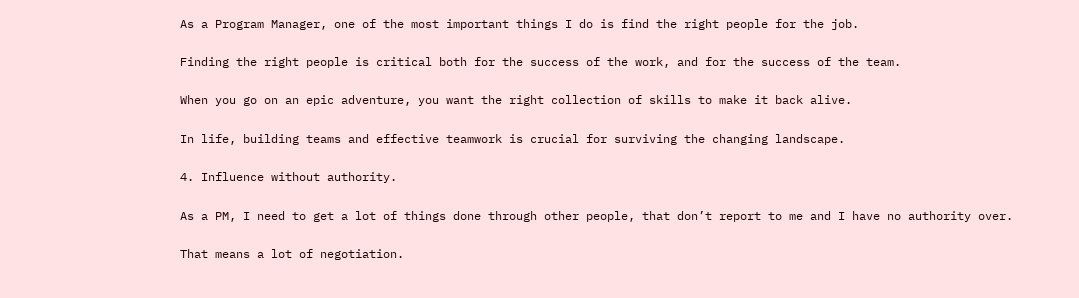As a Program Manager, one of the most important things I do is find the right people for the job.

Finding the right people is critical both for the success of the work, and for the success of the team.

When you go on an epic adventure, you want the right collection of skills to make it back alive.

In life, building teams and effective teamwork is crucial for surviving the changing landscape.

4. Influence without authority.

As a PM, I need to get a lot of things done through other people, that don’t report to me and I have no authority over.

That means a lot of negotiation.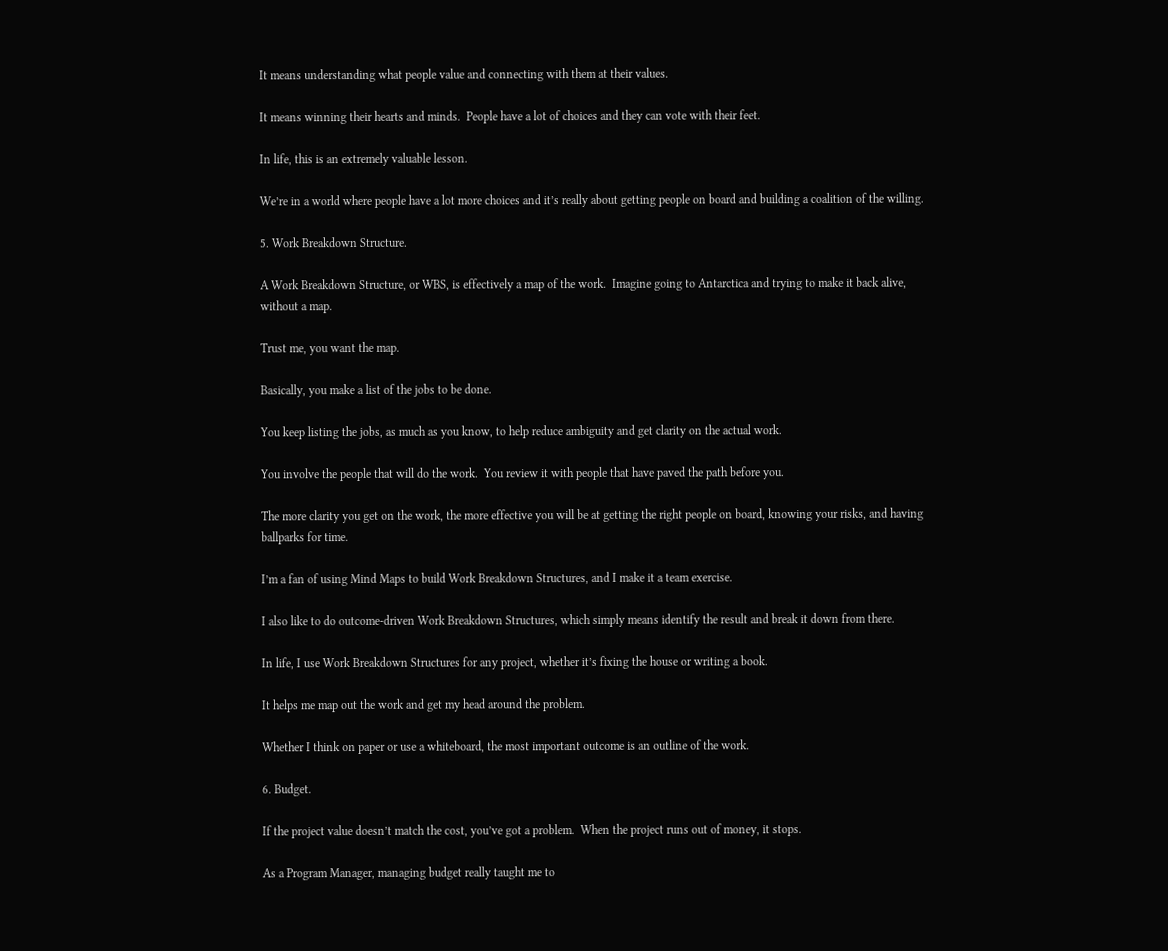It means understanding what people value and connecting with them at their values.

It means winning their hearts and minds.  People have a lot of choices and they can vote with their feet.

In life, this is an extremely valuable lesson.

We’re in a world where people have a lot more choices and it’s really about getting people on board and building a coalition of the willing.

5. Work Breakdown Structure.

A Work Breakdown Structure, or WBS, is effectively a map of the work.  Imagine going to Antarctica and trying to make it back alive, without a map.

Trust me, you want the map.

Basically, you make a list of the jobs to be done.

You keep listing the jobs, as much as you know, to help reduce ambiguity and get clarity on the actual work.

You involve the people that will do the work.  You review it with people that have paved the path before you.

The more clarity you get on the work, the more effective you will be at getting the right people on board, knowing your risks, and having ballparks for time.

I’m a fan of using Mind Maps to build Work Breakdown Structures, and I make it a team exercise.

I also like to do outcome-driven Work Breakdown Structures, which simply means identify the result and break it down from there.

In life, I use Work Breakdown Structures for any project, whether it’s fixing the house or writing a book.

It helps me map out the work and get my head around the problem.

Whether I think on paper or use a whiteboard, the most important outcome is an outline of the work.

6. Budget.

If the project value doesn’t match the cost, you’ve got a problem.  When the project runs out of money, it stops.

As a Program Manager, managing budget really taught me to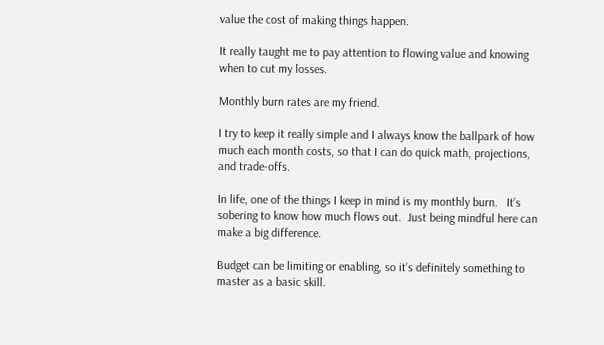value the cost of making things happen.

It really taught me to pay attention to flowing value and knowing when to cut my losses.

Monthly burn rates are my friend.

I try to keep it really simple and I always know the ballpark of how much each month costs, so that I can do quick math, projections, and trade-offs.

In life, one of the things I keep in mind is my monthly burn.   It’s sobering to know how much flows out.  Just being mindful here can make a big difference.

Budget can be limiting or enabling, so it’s definitely something to master as a basic skill.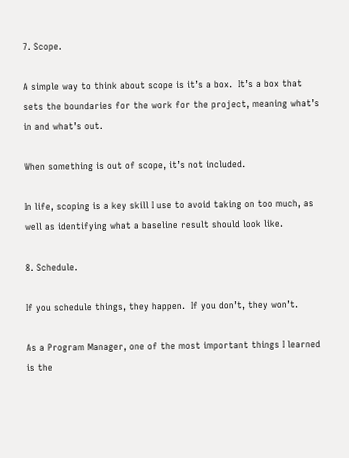7. Scope.

A simple way to think about scope is it’s a box.  It’s a box that sets the boundaries for the work for the project, meaning what’s in and what’s out.

When something is out of scope, it’s not included.

In life, scoping is a key skill I use to avoid taking on too much, as well as identifying what a baseline result should look like.

8. Schedule.

If you schedule things, they happen.  If you don’t, they won’t.

As a Program Manager, one of the most important things I learned is the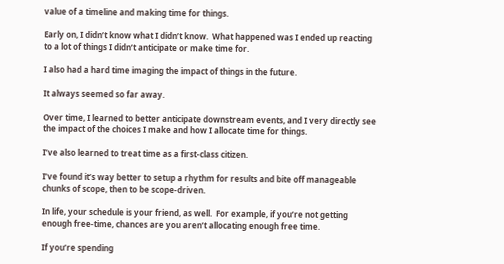value of a timeline and making time for things.

Early on, I didn’t know what I didn’t know.  What happened was I ended up reacting to a lot of things I didn’t anticipate or make time for.

I also had a hard time imaging the impact of things in the future.

It always seemed so far away.

Over time, I learned to better anticipate downstream events, and I very directly see the impact of the choices I make and how I allocate time for things.

I’ve also learned to treat time as a first-class citizen.

I’ve found it’s way better to setup a rhythm for results and bite off manageable chunks of scope, then to be scope-driven.

In life, your schedule is your friend, as well.  For example, if you’re not getting enough free-time, chances are you aren’t allocating enough free time.

If you’re spending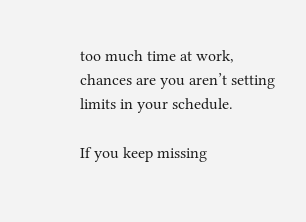too much time at work, chances are you aren’t setting limits in your schedule.

If you keep missing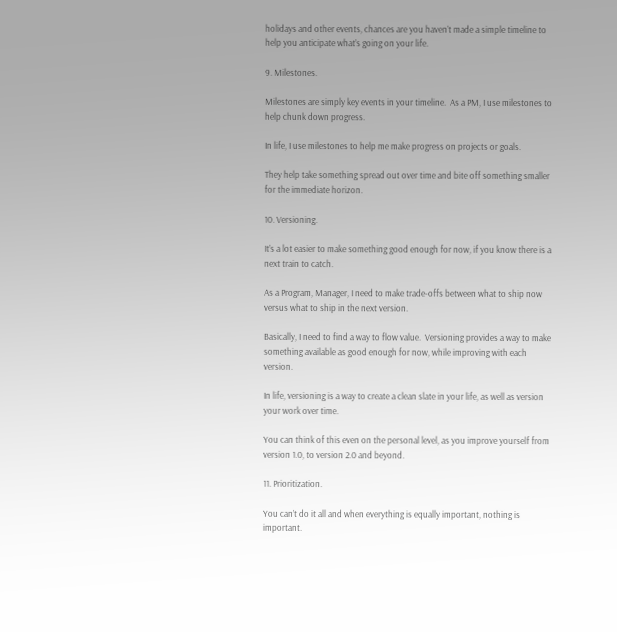holidays and other events, chances are you haven’t made a simple timeline to help you anticipate what’s going on your life.

9. Milestones.

Milestones are simply key events in your timeline.  As a PM, I use milestones to help chunk down progress.

In life, I use milestones to help me make progress on projects or goals.

They help take something spread out over time and bite off something smaller for the immediate horizon.

10. Versioning.

It’s a lot easier to make something good enough for now, if you know there is a next train to catch.

As a Program, Manager, I need to make trade-offs between what to ship now versus what to ship in the next version.

Basically, I need to find a way to flow value.  Versioning provides a way to make something available as good enough for now, while improving with each version.

In life, versioning is a way to create a clean slate in your life, as well as version your work over time.

You can think of this even on the personal level, as you improve yourself from version 1.0, to version 2.0 and beyond.

11. Prioritization.

You can’t do it all and when everything is equally important, nothing is important.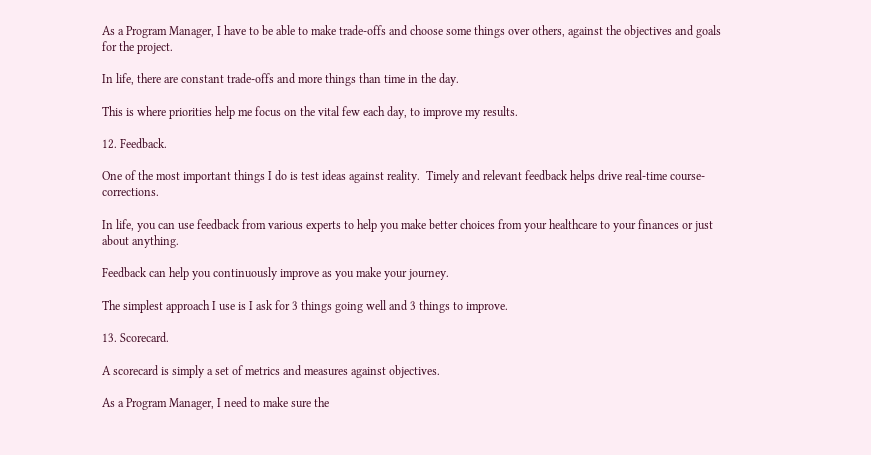As a Program Manager, I have to be able to make trade-offs and choose some things over others, against the objectives and goals for the project.

In life, there are constant trade-offs and more things than time in the day.

This is where priorities help me focus on the vital few each day, to improve my results.

12. Feedback.

One of the most important things I do is test ideas against reality.  Timely and relevant feedback helps drive real-time course-corrections.

In life, you can use feedback from various experts to help you make better choices from your healthcare to your finances or just about anything.

Feedback can help you continuously improve as you make your journey.

The simplest approach I use is I ask for 3 things going well and 3 things to improve.

13. Scorecard.

A scorecard is simply a set of metrics and measures against objectives.

As a Program Manager, I need to make sure the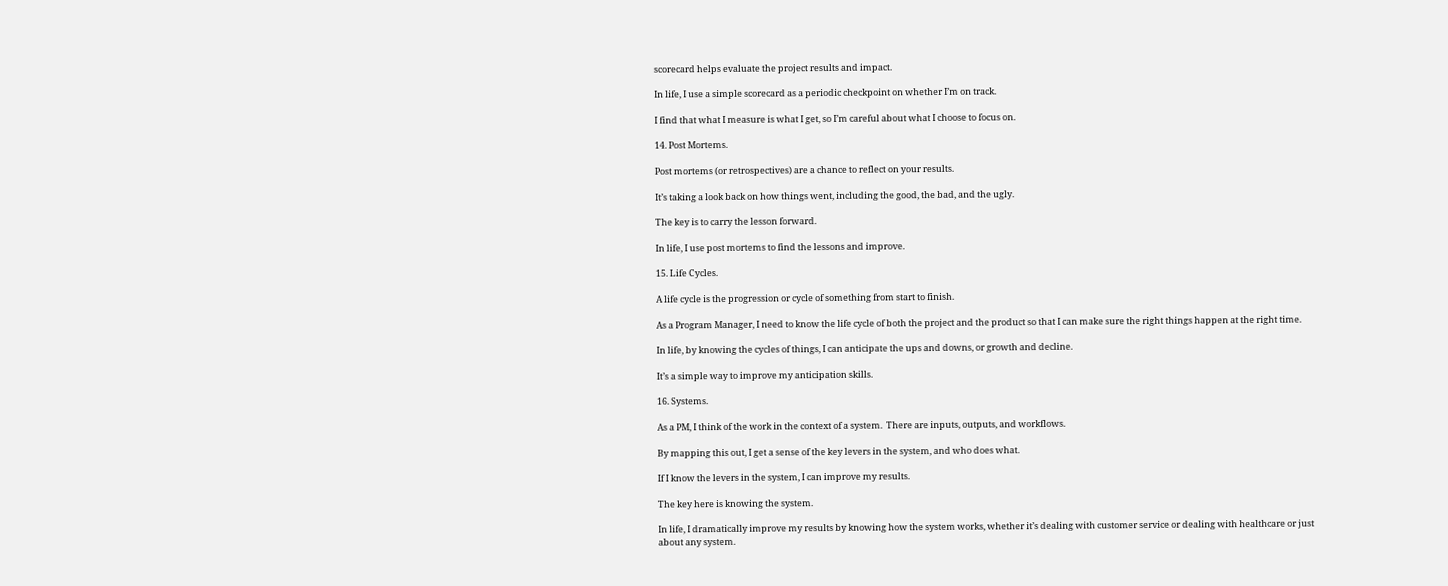scorecard helps evaluate the project results and impact.

In life, I use a simple scorecard as a periodic checkpoint on whether I’m on track.

I find that what I measure is what I get, so I’m careful about what I choose to focus on.

14. Post Mortems.

Post mortems (or retrospectives) are a chance to reflect on your results.

It’s taking a look back on how things went, including the good, the bad, and the ugly.

The key is to carry the lesson forward.

In life, I use post mortems to find the lessons and improve.

15. Life Cycles.

A life cycle is the progression or cycle of something from start to finish.

As a Program Manager, I need to know the life cycle of both the project and the product so that I can make sure the right things happen at the right time.

In life, by knowing the cycles of things, I can anticipate the ups and downs, or growth and decline.

It’s a simple way to improve my anticipation skills.

16. Systems.

As a PM, I think of the work in the context of a system.  There are inputs, outputs, and workflows.

By mapping this out, I get a sense of the key levers in the system, and who does what.

If I know the levers in the system, I can improve my results.

The key here is knowing the system.

In life, I dramatically improve my results by knowing how the system works, whether it’s dealing with customer service or dealing with healthcare or just about any system.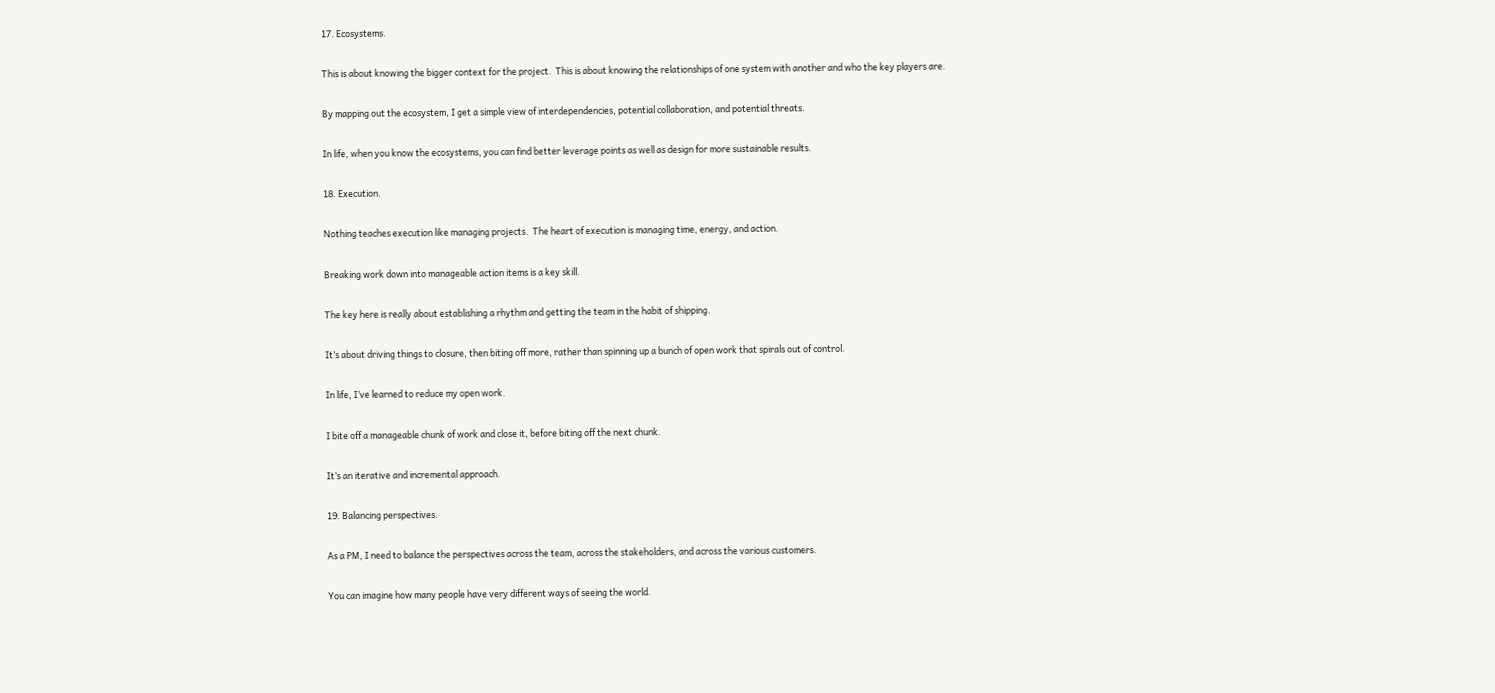17. Ecosystems.

This is about knowing the bigger context for the project.  This is about knowing the relationships of one system with another and who the key players are.

By mapping out the ecosystem, I get a simple view of interdependencies, potential collaboration, and potential threats.

In life, when you know the ecosystems, you can find better leverage points as well as design for more sustainable results.

18. Execution.

Nothing teaches execution like managing projects.  The heart of execution is managing time, energy, and action.

Breaking work down into manageable action items is a key skill.

The key here is really about establishing a rhythm and getting the team in the habit of shipping.

It’s about driving things to closure, then biting off more, rather than spinning up a bunch of open work that spirals out of control.

In life, I’ve learned to reduce my open work.

I bite off a manageable chunk of work and close it, before biting off the next chunk.

It’s an iterative and incremental approach.

19. Balancing perspectives.

As a PM, I need to balance the perspectives across the team, across the stakeholders, and across the various customers.

You can imagine how many people have very different ways of seeing the world.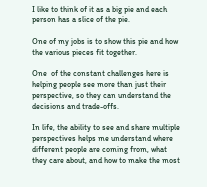I like to think of it as a big pie and each person has a slice of the pie.

One of my jobs is to show this pie and how the various pieces fit together.

One  of the constant challenges here is helping people see more than just their perspective, so they can understand the decisions and trade-offs.

In life, the ability to see and share multiple perspectives helps me understand where different people are coming from, what they care about, and how to make the most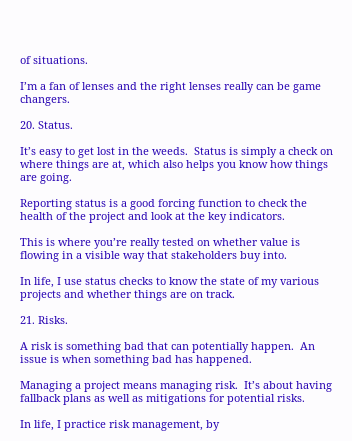of situations.

I’m a fan of lenses and the right lenses really can be game changers.

20. Status.

It’s easy to get lost in the weeds.  Status is simply a check on where things are at, which also helps you know how things are going.

Reporting status is a good forcing function to check the health of the project and look at the key indicators.

This is where you’re really tested on whether value is flowing in a visible way that stakeholders buy into.

In life, I use status checks to know the state of my various projects and whether things are on track.

21. Risks.

A risk is something bad that can potentially happen.  An issue is when something bad has happened.

Managing a project means managing risk.  It’s about having fallback plans as well as mitigations for potential risks.

In life, I practice risk management, by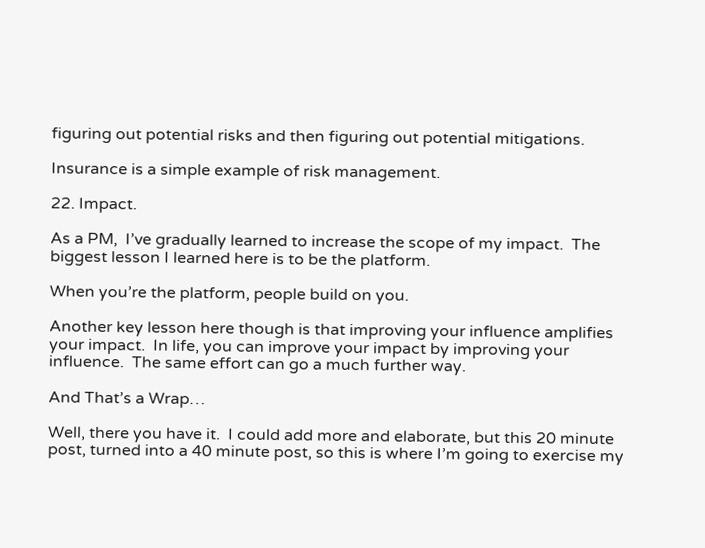figuring out potential risks and then figuring out potential mitigations.

Insurance is a simple example of risk management.

22. Impact.

As a PM,  I’ve gradually learned to increase the scope of my impact.  The biggest lesson I learned here is to be the platform.

When you’re the platform, people build on you.

Another key lesson here though is that improving your influence amplifies your impact.  In life, you can improve your impact by improving your influence.  The same effort can go a much further way.

And That’s a Wrap…

Well, there you have it.  I could add more and elaborate, but this 20 minute post, turned into a 40 minute post, so this is where I’m going to exercise my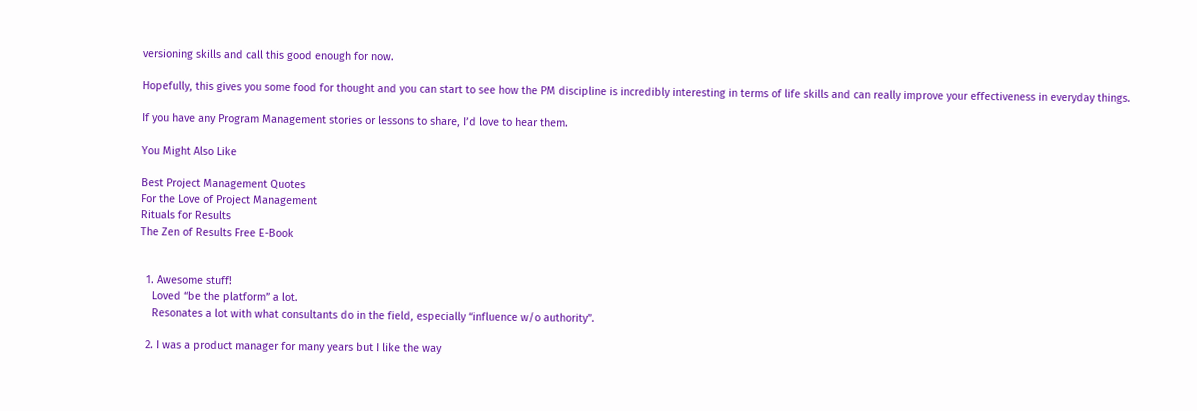versioning skills and call this good enough for now.

Hopefully, this gives you some food for thought and you can start to see how the PM discipline is incredibly interesting in terms of life skills and can really improve your effectiveness in everyday things.

If you have any Program Management stories or lessons to share, I’d love to hear them.

You Might Also Like

Best Project Management Quotes
For the Love of Project Management
Rituals for Results
The Zen of Results Free E-Book


  1. Awesome stuff!
    Loved “be the platform” a lot.
    Resonates a lot with what consultants do in the field, especially “influence w/o authority”.

  2. I was a product manager for many years but I like the way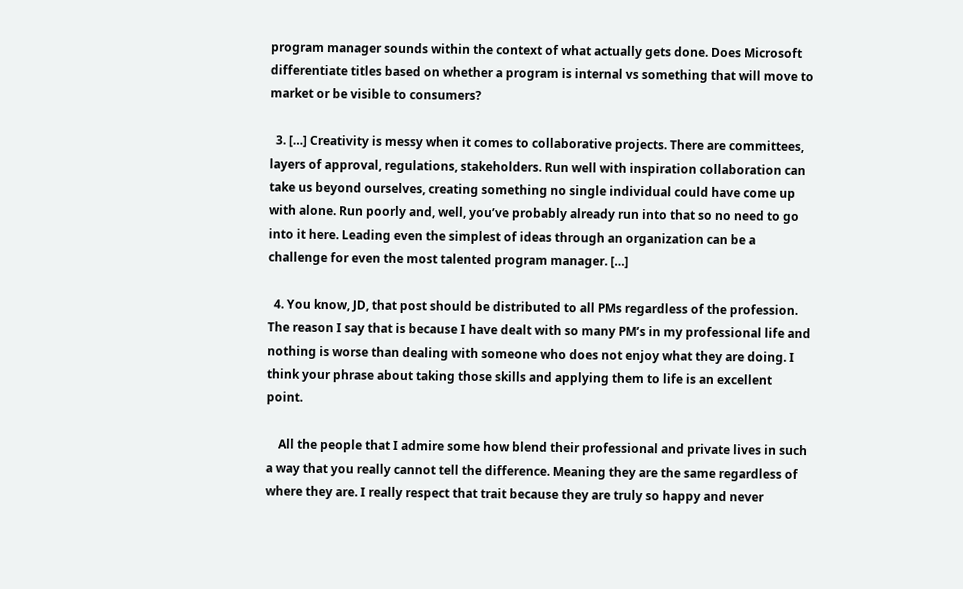program manager sounds within the context of what actually gets done. Does Microsoft differentiate titles based on whether a program is internal vs something that will move to market or be visible to consumers?

  3. […] Creativity is messy when it comes to collaborative projects. There are committees, layers of approval, regulations, stakeholders. Run well with inspiration collaboration can take us beyond ourselves, creating something no single individual could have come up with alone. Run poorly and, well, you’ve probably already run into that so no need to go into it here. Leading even the simplest of ideas through an organization can be a challenge for even the most talented program manager. […]

  4. You know, JD, that post should be distributed to all PMs regardless of the profession. The reason I say that is because I have dealt with so many PM’s in my professional life and nothing is worse than dealing with someone who does not enjoy what they are doing. I think your phrase about taking those skills and applying them to life is an excellent point.

    All the people that I admire some how blend their professional and private lives in such a way that you really cannot tell the difference. Meaning they are the same regardless of where they are. I really respect that trait because they are truly so happy and never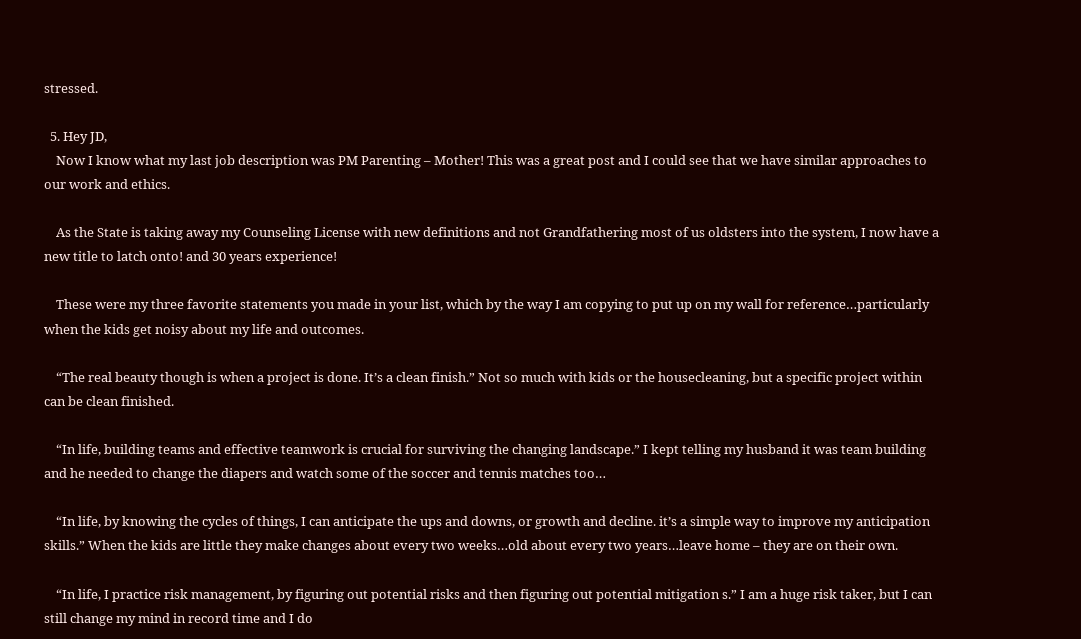stressed.

  5. Hey JD,
    Now I know what my last job description was PM Parenting – Mother! This was a great post and I could see that we have similar approaches to our work and ethics.

    As the State is taking away my Counseling License with new definitions and not Grandfathering most of us oldsters into the system, I now have a new title to latch onto! and 30 years experience!

    These were my three favorite statements you made in your list, which by the way I am copying to put up on my wall for reference…particularly when the kids get noisy about my life and outcomes.

    “The real beauty though is when a project is done. It’s a clean finish.” Not so much with kids or the housecleaning, but a specific project within can be clean finished.

    “In life, building teams and effective teamwork is crucial for surviving the changing landscape.” I kept telling my husband it was team building and he needed to change the diapers and watch some of the soccer and tennis matches too…

    “In life, by knowing the cycles of things, I can anticipate the ups and downs, or growth and decline. it’s a simple way to improve my anticipation skills.” When the kids are little they make changes about every two weeks…old about every two years…leave home – they are on their own.

    “In life, I practice risk management, by figuring out potential risks and then figuring out potential mitigation s.” I am a huge risk taker, but I can still change my mind in record time and I do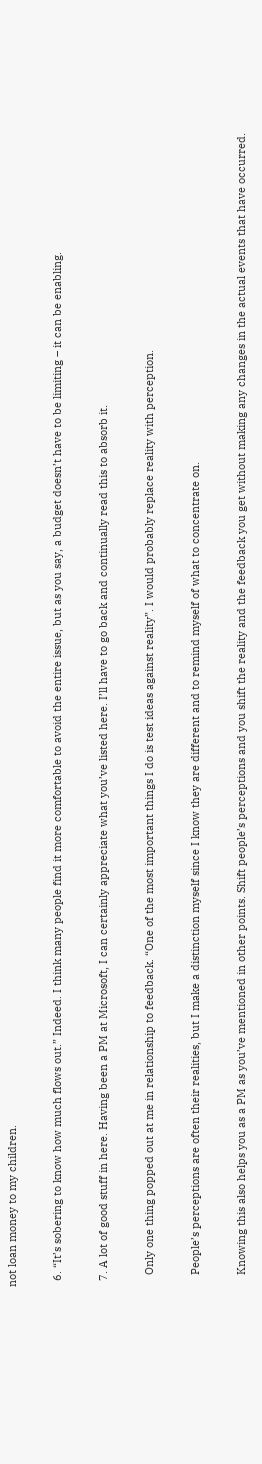not loan money to my children.

  6. “It’s sobering to know how much flows out.” Indeed. I think many people find it more comfortable to avoid the entire issue, but as you say, a budget doesn’t have to be limiting – it can be enabling.

  7. A lot of good stuff in here. Having been a PM at Microsoft, I can certainly appreciate what you’ve listed here. I’ll have to go back and continually read this to absorb it.

    Only one thing popped out at me in relationship to feedback. “One of the most important things I do is test ideas against reality”. I would probably replace reality with perception.

    People’s perceptions are often their realities, but I make a distinction myself since I know they are different and to remind myself of what to concentrate on.

    Knowing this also helps you as a PM as you’ve mentioned in other points. Shift people’s perceptions and you shift the reality and the feedback you get without making any changes in the actual events that have occurred.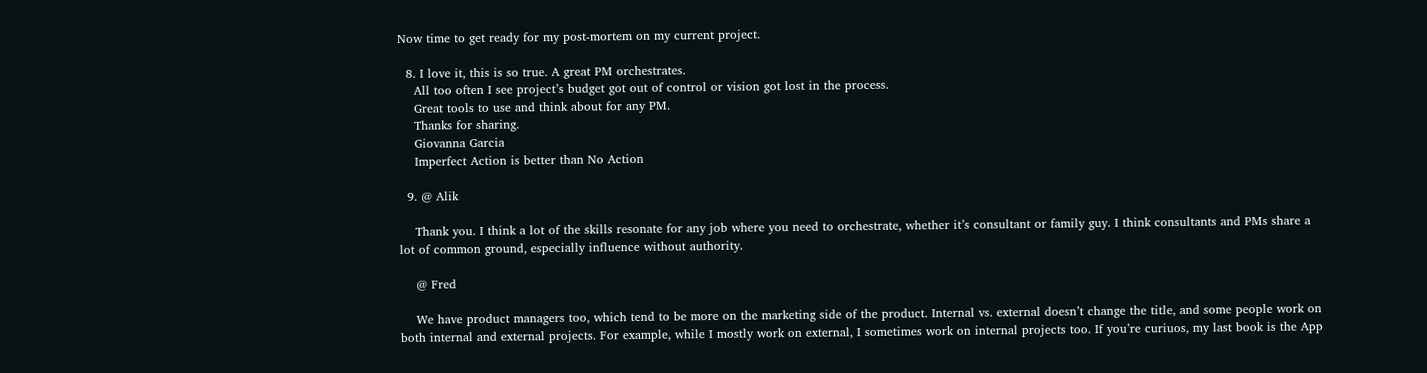Now time to get ready for my post-mortem on my current project.

  8. I love it, this is so true. A great PM orchestrates.
    All too often I see project’s budget got out of control or vision got lost in the process.
    Great tools to use and think about for any PM.
    Thanks for sharing.
    Giovanna Garcia
    Imperfect Action is better than No Action

  9. @ Alik

    Thank you. I think a lot of the skills resonate for any job where you need to orchestrate, whether it’s consultant or family guy. I think consultants and PMs share a lot of common ground, especially influence without authority.

    @ Fred

    We have product managers too, which tend to be more on the marketing side of the product. Internal vs. external doesn’t change the title, and some people work on both internal and external projects. For example, while I mostly work on external, I sometimes work on internal projects too. If you’re curiuos, my last book is the App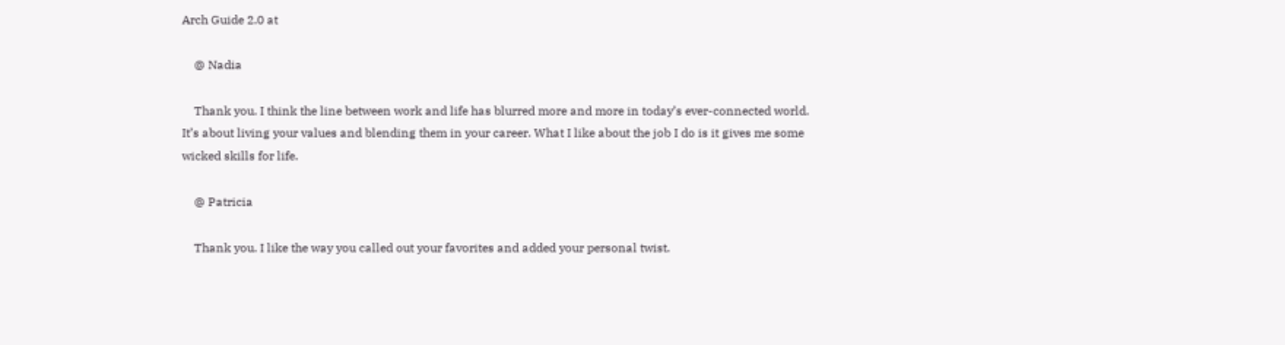Arch Guide 2.0 at

    @ Nadia

    Thank you. I think the line between work and life has blurred more and more in today’s ever-connected world. It’s about living your values and blending them in your career. What I like about the job I do is it gives me some wicked skills for life.

    @ Patricia

    Thank you. I like the way you called out your favorites and added your personal twist.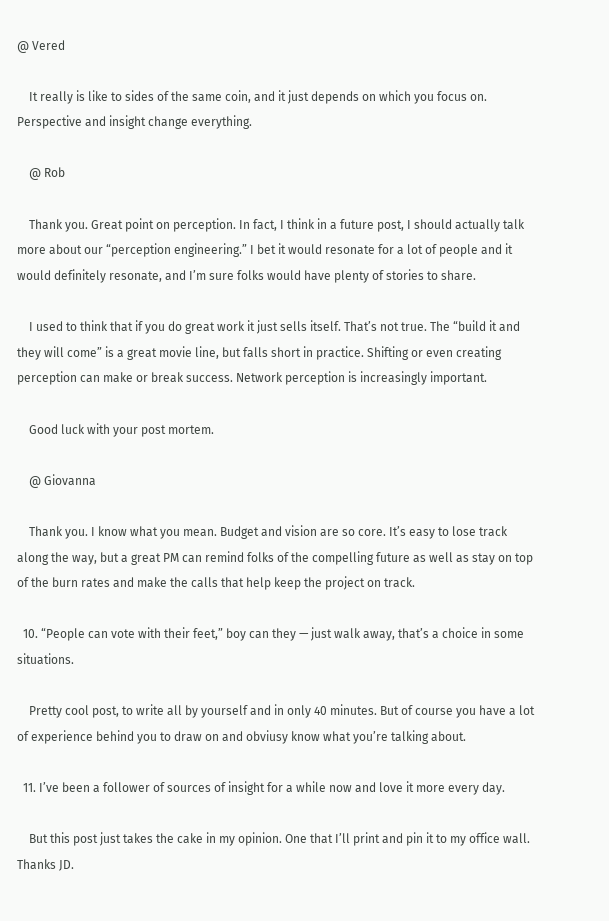@ Vered

    It really is like to sides of the same coin, and it just depends on which you focus on. Perspective and insight change everything.

    @ Rob

    Thank you. Great point on perception. In fact, I think in a future post, I should actually talk more about our “perception engineering.” I bet it would resonate for a lot of people and it would definitely resonate, and I’m sure folks would have plenty of stories to share.

    I used to think that if you do great work it just sells itself. That’s not true. The “build it and they will come” is a great movie line, but falls short in practice. Shifting or even creating perception can make or break success. Network perception is increasingly important.

    Good luck with your post mortem.

    @ Giovanna

    Thank you. I know what you mean. Budget and vision are so core. It’s easy to lose track along the way, but a great PM can remind folks of the compelling future as well as stay on top of the burn rates and make the calls that help keep the project on track.

  10. “People can vote with their feet,” boy can they — just walk away, that’s a choice in some situations.

    Pretty cool post, to write all by yourself and in only 40 minutes. But of course you have a lot of experience behind you to draw on and obviusy know what you’re talking about.

  11. I’ve been a follower of sources of insight for a while now and love it more every day.

    But this post just takes the cake in my opinion. One that I’ll print and pin it to my office wall. Thanks JD.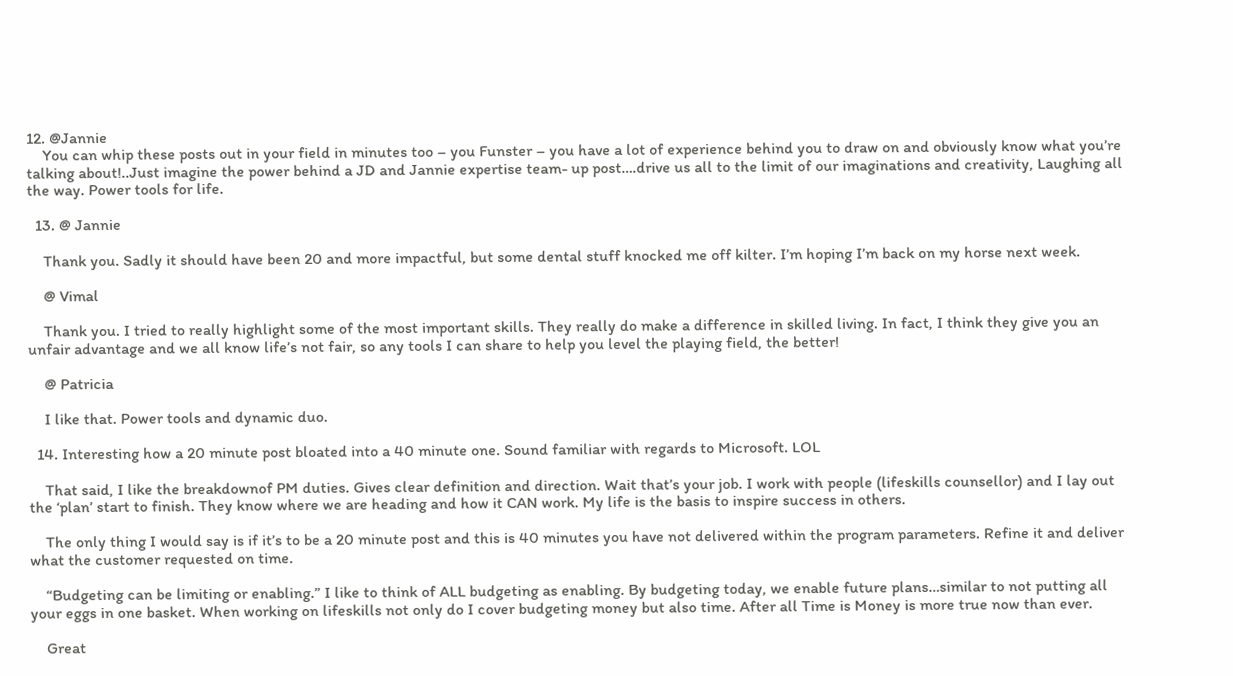12. @Jannie
    You can whip these posts out in your field in minutes too – you Funster – you have a lot of experience behind you to draw on and obviously know what you’re talking about!..Just imagine the power behind a JD and Jannie expertise team- up post….drive us all to the limit of our imaginations and creativity, Laughing all the way. Power tools for life.

  13. @ Jannie

    Thank you. Sadly it should have been 20 and more impactful, but some dental stuff knocked me off kilter. I’m hoping I’m back on my horse next week.

    @ Vimal

    Thank you. I tried to really highlight some of the most important skills. They really do make a difference in skilled living. In fact, I think they give you an unfair advantage and we all know life’s not fair, so any tools I can share to help you level the playing field, the better!

    @ Patricia

    I like that. Power tools and dynamic duo.

  14. Interesting how a 20 minute post bloated into a 40 minute one. Sound familiar with regards to Microsoft. LOL

    That said, I like the breakdownof PM duties. Gives clear definition and direction. Wait that’s your job. I work with people (lifeskills counsellor) and I lay out the ‘plan’ start to finish. They know where we are heading and how it CAN work. My life is the basis to inspire success in others.

    The only thing I would say is if it’s to be a 20 minute post and this is 40 minutes you have not delivered within the program parameters. Refine it and deliver what the customer requested on time.

    “Budgeting can be limiting or enabling.” I like to think of ALL budgeting as enabling. By budgeting today, we enable future plans…similar to not putting all your eggs in one basket. When working on lifeskills not only do I cover budgeting money but also time. After all Time is Money is more true now than ever.

    Great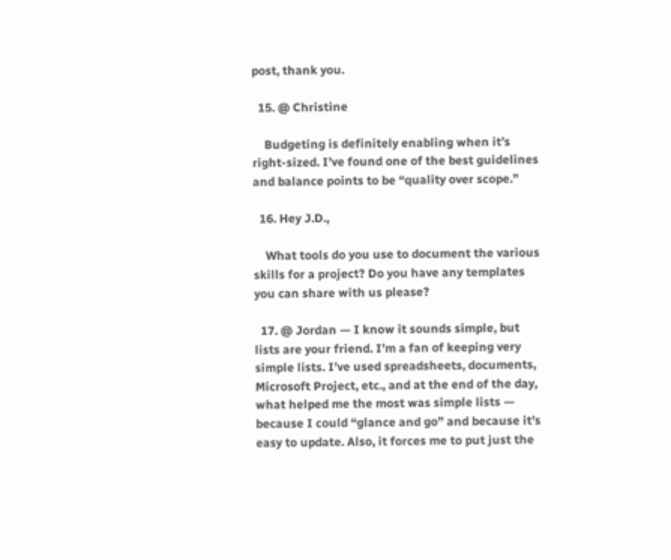post, thank you.

  15. @ Christine

    Budgeting is definitely enabling when it’s right-sized. I’ve found one of the best guidelines and balance points to be “quality over scope.”

  16. Hey J.D.,

    What tools do you use to document the various skills for a project? Do you have any templates you can share with us please?

  17. @ Jordan — I know it sounds simple, but lists are your friend. I’m a fan of keeping very simple lists. I’ve used spreadsheets, documents, Microsoft Project, etc., and at the end of the day, what helped me the most was simple lists — because I could “glance and go” and because it’s easy to update. Also, it forces me to put just the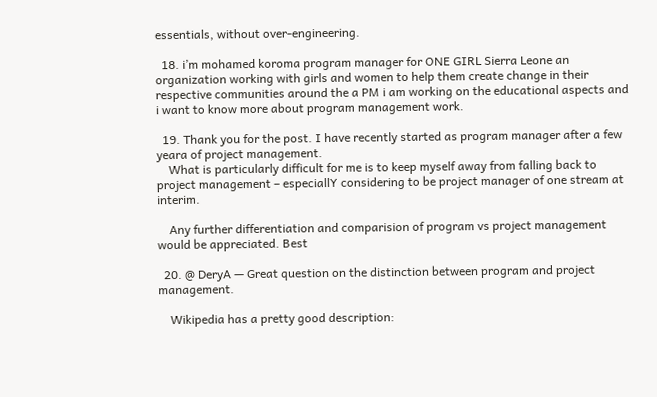essentials, without over-engineering.

  18. i’m mohamed koroma program manager for ONE GIRL Sierra Leone an organization working with girls and women to help them create change in their respective communities around the a PM i am working on the educational aspects and i want to know more about program management work.

  19. Thank you for the post. I have recently started as program manager after a few yeara of project management.
    What is particularly difficult for me is to keep myself away from falling back to project management – especiallY considering to be project manager of one stream at interim.

    Any further differentiation and comparision of program vs project management would be appreciated. Best

  20. @ DeryA — Great question on the distinction between program and project management.

    Wikipedia has a pretty good description: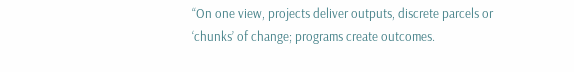“On one view, projects deliver outputs, discrete parcels or ‘chunks’ of change; programs create outcomes.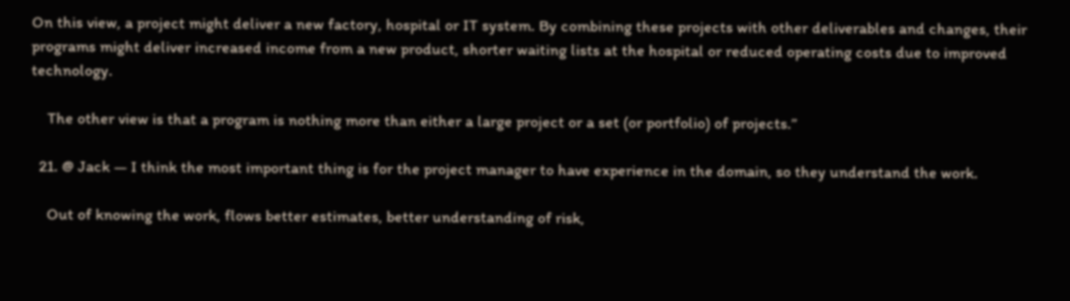On this view, a project might deliver a new factory, hospital or IT system. By combining these projects with other deliverables and changes, their programs might deliver increased income from a new product, shorter waiting lists at the hospital or reduced operating costs due to improved technology.

    The other view is that a program is nothing more than either a large project or a set (or portfolio) of projects.”

  21. @ Jack — I think the most important thing is for the project manager to have experience in the domain, so they understand the work.

    Out of knowing the work, flows better estimates, better understanding of risk,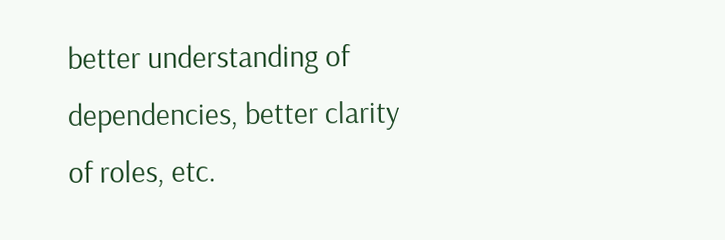better understanding of dependencies, better clarity of roles, etc.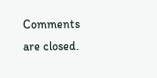Comments are closed.